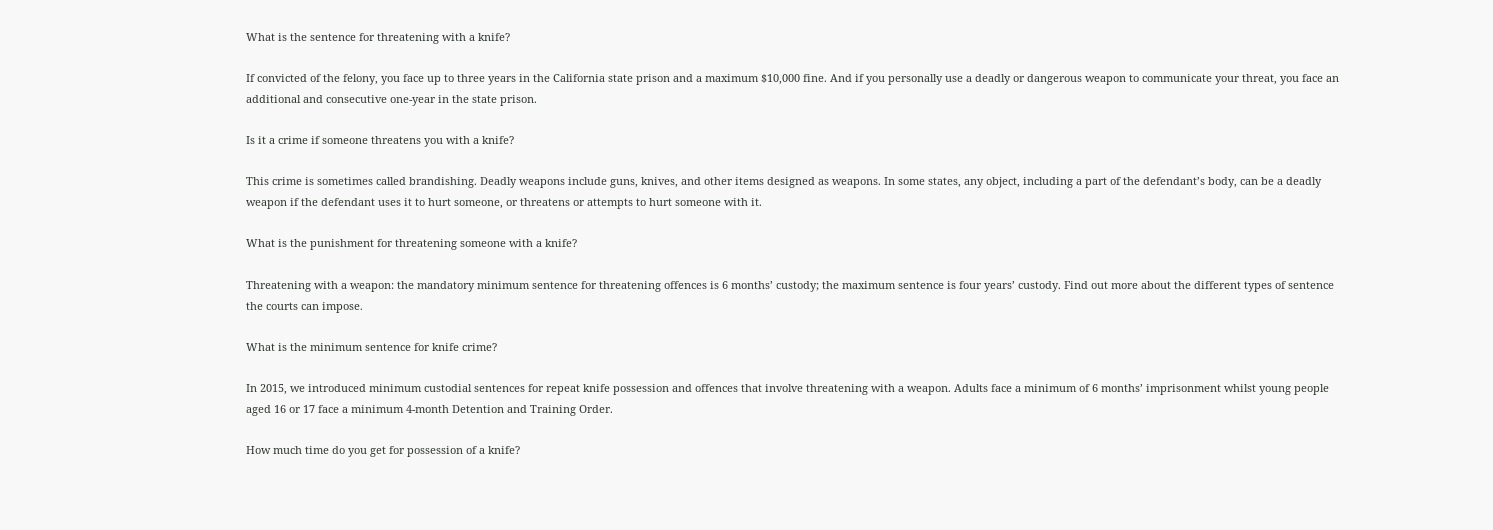What is the sentence for threatening with a knife?

If convicted of the felony, you face up to three years in the California state prison and a maximum $10,000 fine. And if you personally use a deadly or dangerous weapon to communicate your threat, you face an additional and consecutive one-year in the state prison.

Is it a crime if someone threatens you with a knife?

This crime is sometimes called brandishing. Deadly weapons include guns, knives, and other items designed as weapons. In some states, any object, including a part of the defendant’s body, can be a deadly weapon if the defendant uses it to hurt someone, or threatens or attempts to hurt someone with it.

What is the punishment for threatening someone with a knife?

Threatening with a weapon: the mandatory minimum sentence for threatening offences is 6 months’ custody; the maximum sentence is four years’ custody. Find out more about the different types of sentence the courts can impose.

What is the minimum sentence for knife crime?

In 2015, we introduced minimum custodial sentences for repeat knife possession and offences that involve threatening with a weapon. Adults face a minimum of 6 months’ imprisonment whilst young people aged 16 or 17 face a minimum 4-month Detention and Training Order.

How much time do you get for possession of a knife?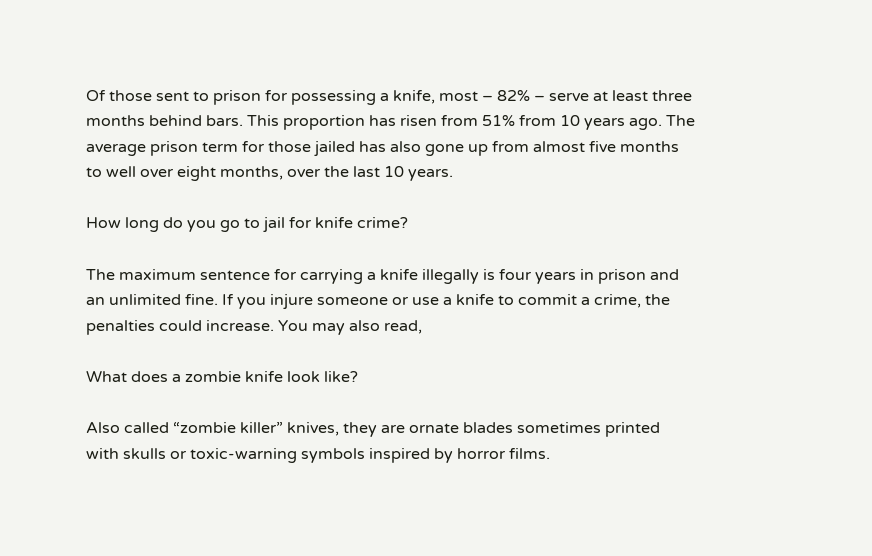Of those sent to prison for possessing a knife, most – 82% – serve at least three months behind bars. This proportion has risen from 51% from 10 years ago. The average prison term for those jailed has also gone up from almost five months to well over eight months, over the last 10 years.

How long do you go to jail for knife crime?

The maximum sentence for carrying a knife illegally is four years in prison and an unlimited fine. If you injure someone or use a knife to commit a crime, the penalties could increase. You may also read,

What does a zombie knife look like?

Also called “zombie killer” knives, they are ornate blades sometimes printed with skulls or toxic-warning symbols inspired by horror films.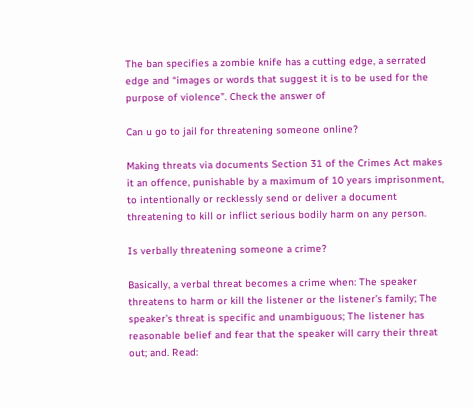The ban specifies a zombie knife has a cutting edge, a serrated edge and “images or words that suggest it is to be used for the purpose of violence”. Check the answer of

Can u go to jail for threatening someone online?

Making threats via documents Section 31 of the Crimes Act makes it an offence, punishable by a maximum of 10 years imprisonment, to intentionally or recklessly send or deliver a document threatening to kill or inflict serious bodily harm on any person.

Is verbally threatening someone a crime?

Basically, a verbal threat becomes a crime when: The speaker threatens to harm or kill the listener or the listener’s family; The speaker’s threat is specific and unambiguous; The listener has reasonable belief and fear that the speaker will carry their threat out; and. Read: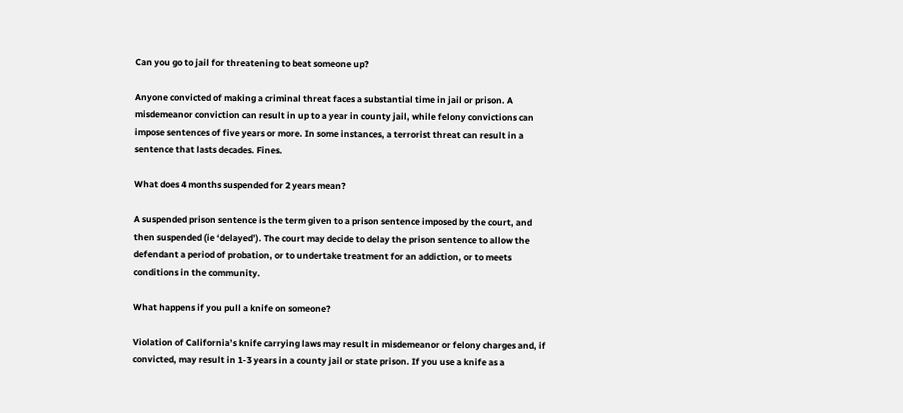Can you go to jail for threatening to beat someone up?

Anyone convicted of making a criminal threat faces a substantial time in jail or prison. A misdemeanor conviction can result in up to a year in county jail, while felony convictions can impose sentences of five years or more. In some instances, a terrorist threat can result in a sentence that lasts decades. Fines.

What does 4 months suspended for 2 years mean?

A suspended prison sentence is the term given to a prison sentence imposed by the court, and then suspended (ie ‘delayed’). The court may decide to delay the prison sentence to allow the defendant a period of probation, or to undertake treatment for an addiction, or to meets conditions in the community.

What happens if you pull a knife on someone?

Violation of California’s knife carrying laws may result in misdemeanor or felony charges and, if convicted, may result in 1-3 years in a county jail or state prison. If you use a knife as a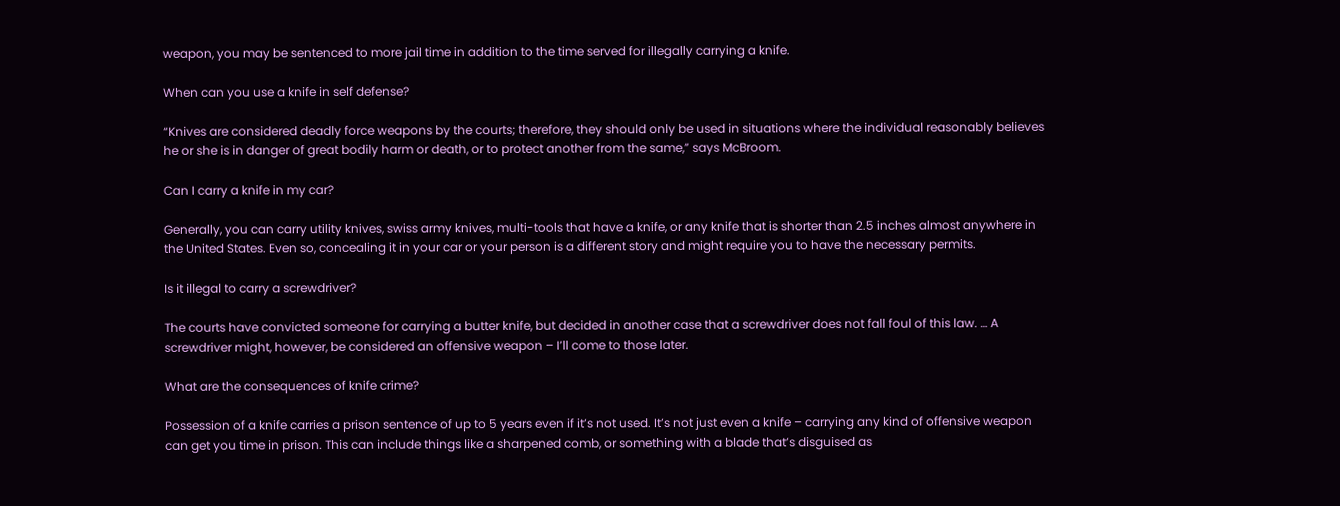weapon, you may be sentenced to more jail time in addition to the time served for illegally carrying a knife.

When can you use a knife in self defense?

“Knives are considered deadly force weapons by the courts; therefore, they should only be used in situations where the individual reasonably believes he or she is in danger of great bodily harm or death, or to protect another from the same,” says McBroom.

Can I carry a knife in my car?

Generally, you can carry utility knives, swiss army knives, multi-tools that have a knife, or any knife that is shorter than 2.5 inches almost anywhere in the United States. Even so, concealing it in your car or your person is a different story and might require you to have the necessary permits.

Is it illegal to carry a screwdriver?

The courts have convicted someone for carrying a butter knife, but decided in another case that a screwdriver does not fall foul of this law. … A screwdriver might, however, be considered an offensive weapon – I’ll come to those later.

What are the consequences of knife crime?

Possession of a knife carries a prison sentence of up to 5 years even if it’s not used. It’s not just even a knife – carrying any kind of offensive weapon can get you time in prison. This can include things like a sharpened comb, or something with a blade that’s disguised as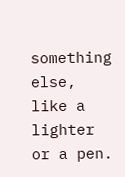something else, like a lighter or a pen.